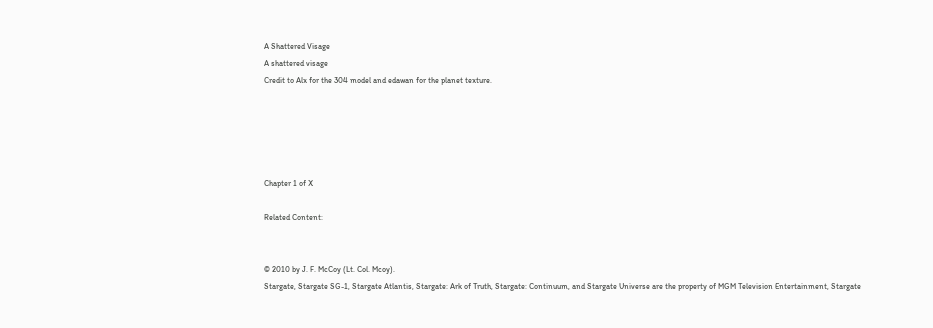A Shattered Visage
A shattered visage
Credit to Alx for the 304 model and edawan for the planet texture.





Chapter 1 of X

Related Content:


© 2010 by J. F. McCoy (Lt. Col. Mcoy).
Stargate, Stargate SG-1, Stargate Atlantis, Stargate: Ark of Truth, Stargate: Continuum, and Stargate Universe are the property of MGM Television Entertainment, Stargate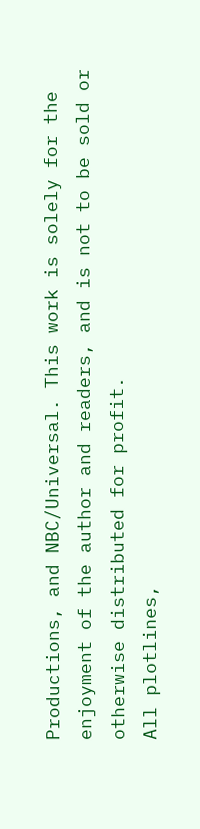Productions, and NBC/Universal. This work is solely for the enjoyment of the author and readers, and is not to be sold or otherwise distributed for profit.
All plotlines,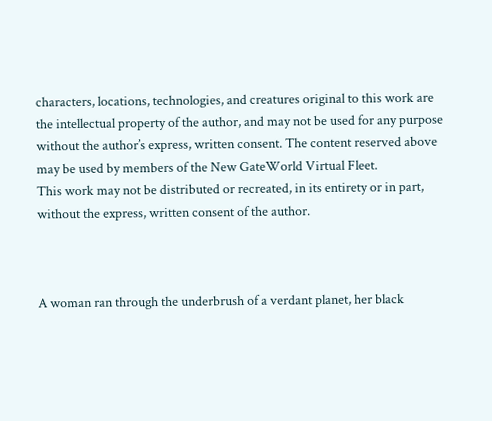characters, locations, technologies, and creatures original to this work are the intellectual property of the author, and may not be used for any purpose without the author’s express, written consent. The content reserved above may be used by members of the New GateWorld Virtual Fleet.
This work may not be distributed or recreated, in its entirety or in part, without the express, written consent of the author.



A woman ran through the underbrush of a verdant planet, her black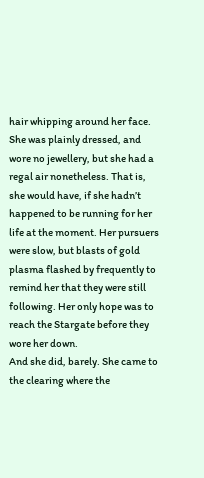hair whipping around her face. She was plainly dressed, and wore no jewellery, but she had a regal air nonetheless. That is, she would have, if she hadn’t happened to be running for her life at the moment. Her pursuers were slow, but blasts of gold plasma flashed by frequently to remind her that they were still following. Her only hope was to reach the Stargate before they wore her down.
And she did, barely. She came to the clearing where the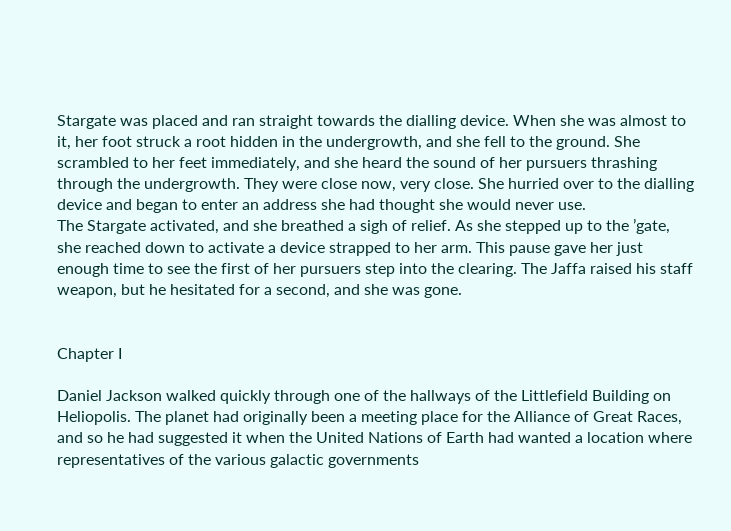Stargate was placed and ran straight towards the dialling device. When she was almost to it, her foot struck a root hidden in the undergrowth, and she fell to the ground. She scrambled to her feet immediately, and she heard the sound of her pursuers thrashing through the undergrowth. They were close now, very close. She hurried over to the dialling device and began to enter an address she had thought she would never use.
The Stargate activated, and she breathed a sigh of relief. As she stepped up to the ’gate, she reached down to activate a device strapped to her arm. This pause gave her just enough time to see the first of her pursuers step into the clearing. The Jaffa raised his staff weapon, but he hesitated for a second, and she was gone.


Chapter I

Daniel Jackson walked quickly through one of the hallways of the Littlefield Building on Heliopolis. The planet had originally been a meeting place for the Alliance of Great Races, and so he had suggested it when the United Nations of Earth had wanted a location where representatives of the various galactic governments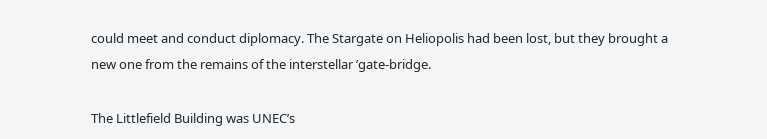could meet and conduct diplomacy. The Stargate on Heliopolis had been lost, but they brought a new one from the remains of the interstellar ’gate-bridge.

The Littlefield Building was UNEC’s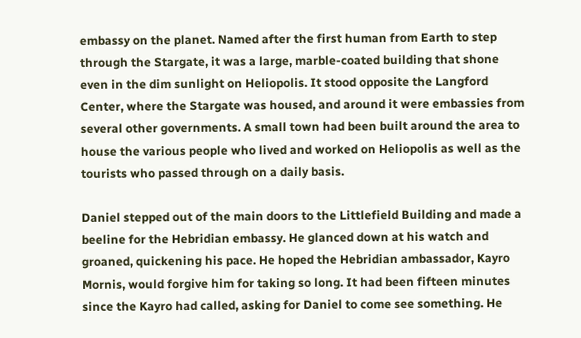embassy on the planet. Named after the first human from Earth to step through the Stargate, it was a large, marble-coated building that shone even in the dim sunlight on Heliopolis. It stood opposite the Langford Center, where the Stargate was housed, and around it were embassies from several other governments. A small town had been built around the area to house the various people who lived and worked on Heliopolis as well as the tourists who passed through on a daily basis.

Daniel stepped out of the main doors to the Littlefield Building and made a beeline for the Hebridian embassy. He glanced down at his watch and groaned, quickening his pace. He hoped the Hebridian ambassador, Kayro Mornis, would forgive him for taking so long. It had been fifteen minutes since the Kayro had called, asking for Daniel to come see something. He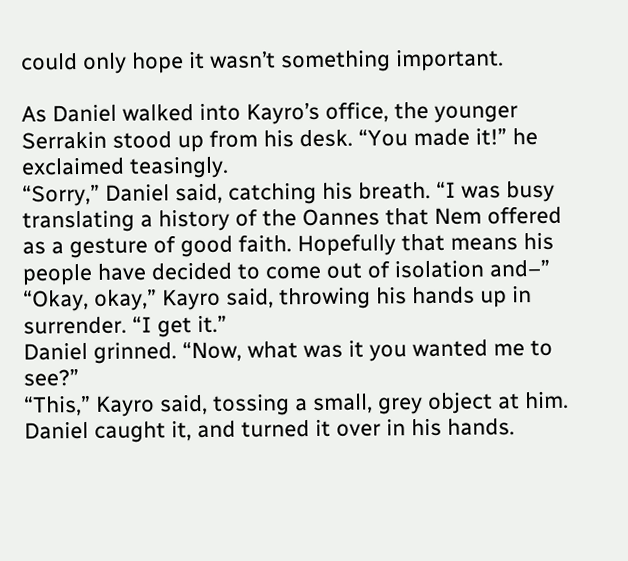could only hope it wasn’t something important.

As Daniel walked into Kayro’s office, the younger Serrakin stood up from his desk. “You made it!” he exclaimed teasingly.
“Sorry,” Daniel said, catching his breath. “I was busy translating a history of the Oannes that Nem offered as a gesture of good faith. Hopefully that means his people have decided to come out of isolation and–”
“Okay, okay,” Kayro said, throwing his hands up in surrender. “I get it.”
Daniel grinned. “Now, what was it you wanted me to see?”
“This,” Kayro said, tossing a small, grey object at him. Daniel caught it, and turned it over in his hands.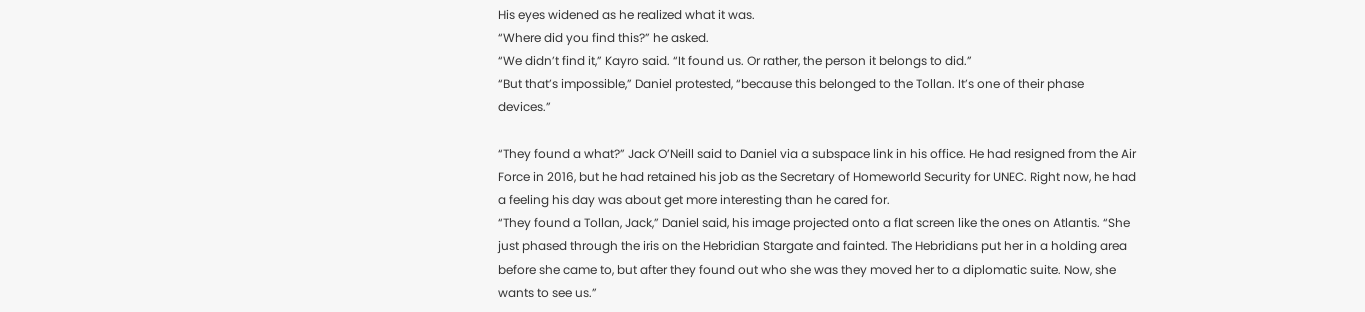His eyes widened as he realized what it was.
“Where did you find this?” he asked.
“We didn’t find it,” Kayro said. “It found us. Or rather, the person it belongs to did.”
“But that’s impossible,” Daniel protested, “because this belonged to the Tollan. It’s one of their phase devices.”

“They found a what?” Jack O’Neill said to Daniel via a subspace link in his office. He had resigned from the Air Force in 2016, but he had retained his job as the Secretary of Homeworld Security for UNEC. Right now, he had a feeling his day was about get more interesting than he cared for.
“They found a Tollan, Jack,” Daniel said, his image projected onto a flat screen like the ones on Atlantis. “She just phased through the iris on the Hebridian Stargate and fainted. The Hebridians put her in a holding area before she came to, but after they found out who she was they moved her to a diplomatic suite. Now, she wants to see us.”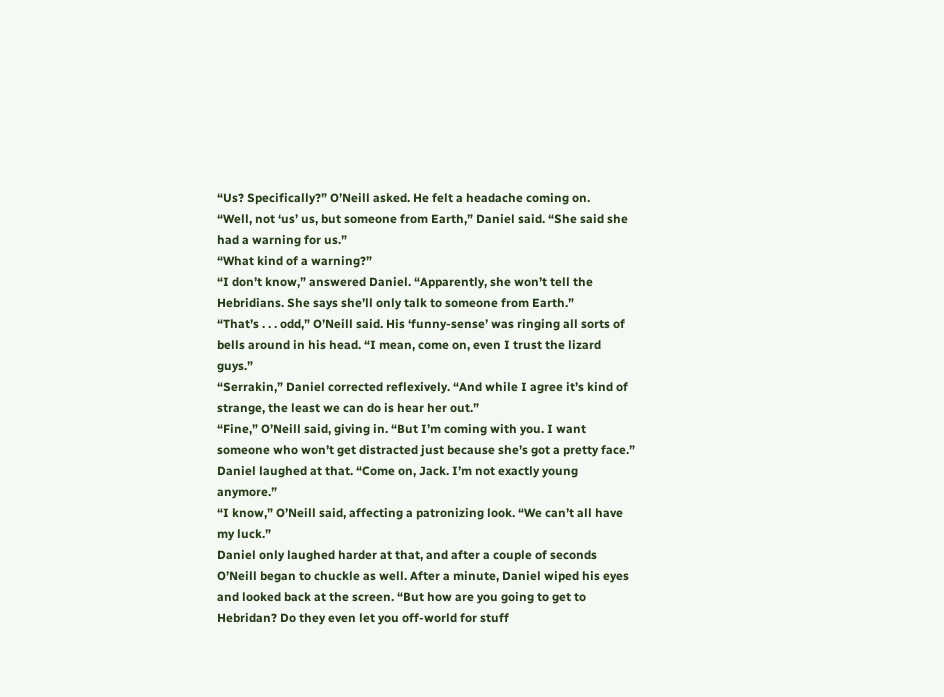“Us? Specifically?” O’Neill asked. He felt a headache coming on.
“Well, not ‘us’ us, but someone from Earth,” Daniel said. “She said she had a warning for us.”
“What kind of a warning?”
“I don’t know,” answered Daniel. “Apparently, she won’t tell the Hebridians. She says she’ll only talk to someone from Earth.”
“That’s . . . odd,” O’Neill said. His ‘funny-sense’ was ringing all sorts of bells around in his head. “I mean, come on, even I trust the lizard guys.”
“Serrakin,” Daniel corrected reflexively. “And while I agree it’s kind of strange, the least we can do is hear her out.”
“Fine,” O’Neill said, giving in. “But I’m coming with you. I want someone who won’t get distracted just because she’s got a pretty face.”
Daniel laughed at that. “Come on, Jack. I’m not exactly young anymore.”
“I know,” O’Neill said, affecting a patronizing look. “We can’t all have my luck.”
Daniel only laughed harder at that, and after a couple of seconds O’Neill began to chuckle as well. After a minute, Daniel wiped his eyes and looked back at the screen. “But how are you going to get to Hebridan? Do they even let you off-world for stuff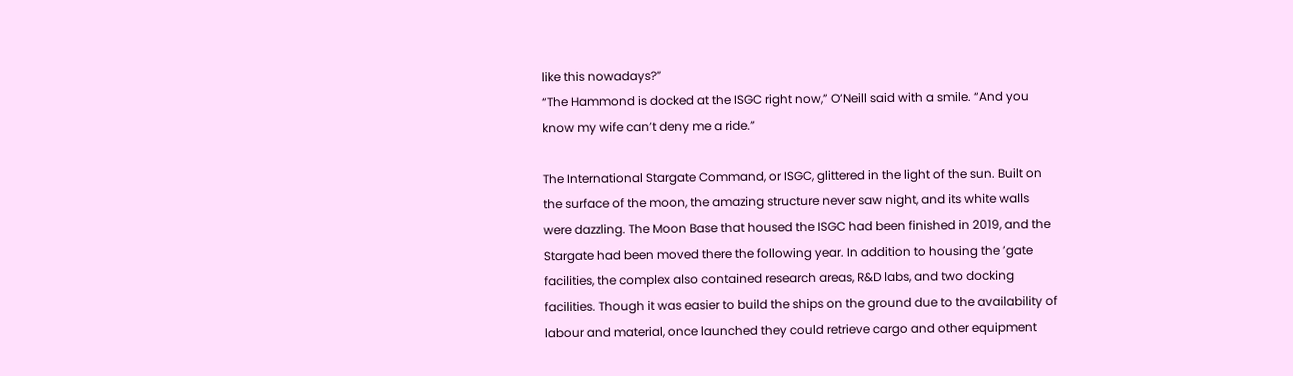like this nowadays?”
“The Hammond is docked at the ISGC right now,” O’Neill said with a smile. “And you know my wife can’t deny me a ride.”

The International Stargate Command, or ISGC, glittered in the light of the sun. Built on the surface of the moon, the amazing structure never saw night, and its white walls were dazzling. The Moon Base that housed the ISGC had been finished in 2019, and the Stargate had been moved there the following year. In addition to housing the ’gate facilities, the complex also contained research areas, R&D labs, and two docking facilities. Though it was easier to build the ships on the ground due to the availability of labour and material, once launched they could retrieve cargo and other equipment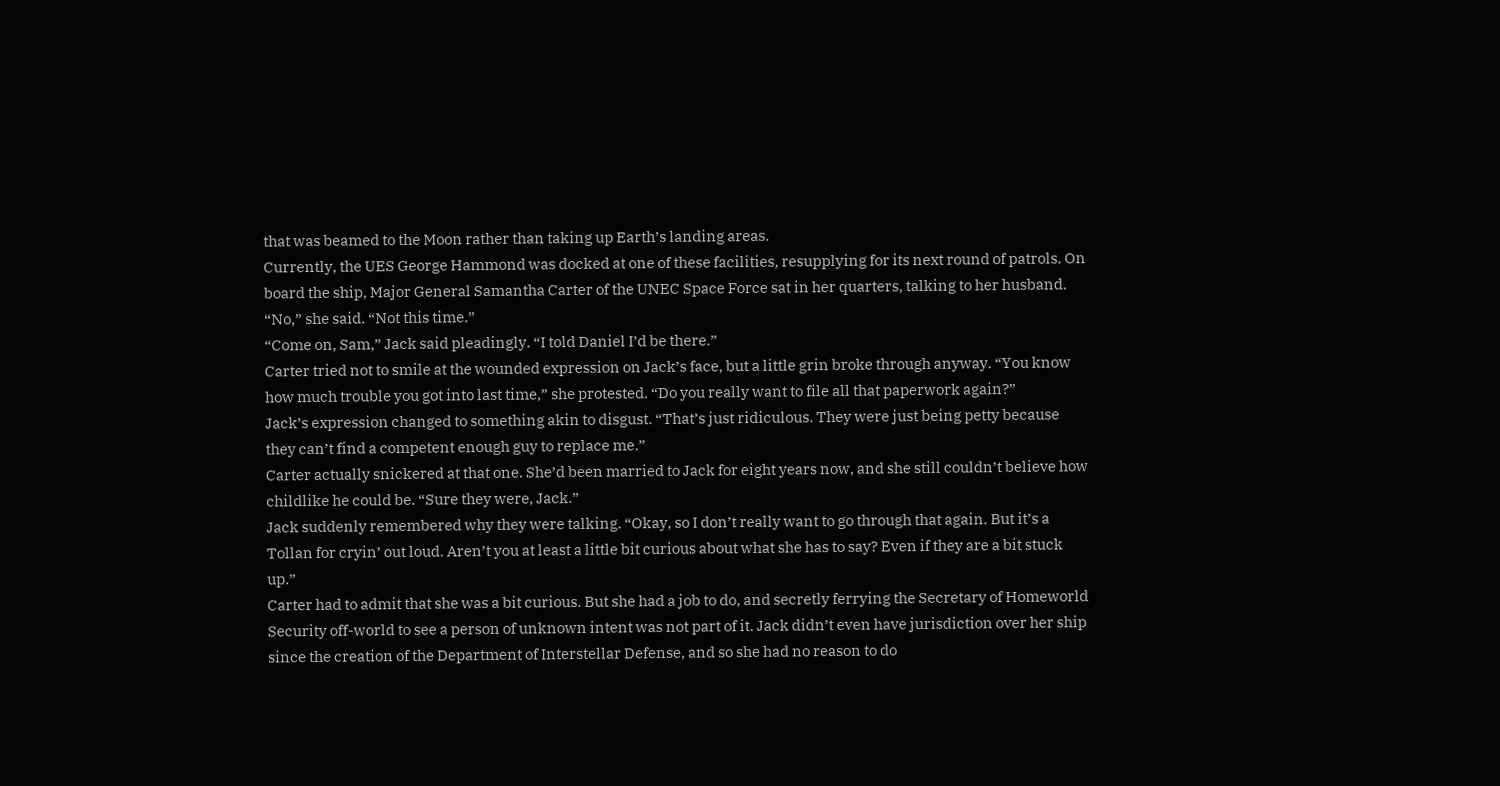that was beamed to the Moon rather than taking up Earth’s landing areas.
Currently, the UES George Hammond was docked at one of these facilities, resupplying for its next round of patrols. On board the ship, Major General Samantha Carter of the UNEC Space Force sat in her quarters, talking to her husband.
“No,” she said. “Not this time.”
“Come on, Sam,” Jack said pleadingly. “I told Daniel I’d be there.”
Carter tried not to smile at the wounded expression on Jack’s face, but a little grin broke through anyway. “You know how much trouble you got into last time,” she protested. “Do you really want to file all that paperwork again?”
Jack’s expression changed to something akin to disgust. “That’s just ridiculous. They were just being petty because they can’t find a competent enough guy to replace me.”
Carter actually snickered at that one. She’d been married to Jack for eight years now, and she still couldn’t believe how childlike he could be. “Sure they were, Jack.”
Jack suddenly remembered why they were talking. “Okay, so I don’t really want to go through that again. But it’s a Tollan for cryin’ out loud. Aren’t you at least a little bit curious about what she has to say? Even if they are a bit stuck up.”
Carter had to admit that she was a bit curious. But she had a job to do, and secretly ferrying the Secretary of Homeworld Security off-world to see a person of unknown intent was not part of it. Jack didn’t even have jurisdiction over her ship since the creation of the Department of Interstellar Defense, and so she had no reason to do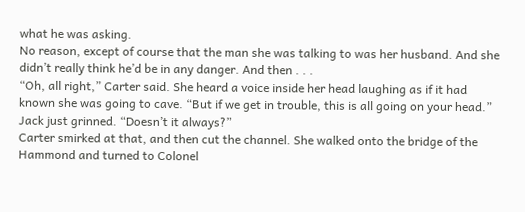what he was asking.
No reason, except of course that the man she was talking to was her husband. And she didn’t really think he’d be in any danger. And then . . .
“Oh, all right,” Carter said. She heard a voice inside her head laughing as if it had known she was going to cave. “But if we get in trouble, this is all going on your head.”
Jack just grinned. “Doesn’t it always?”
Carter smirked at that, and then cut the channel. She walked onto the bridge of the Hammond and turned to Colonel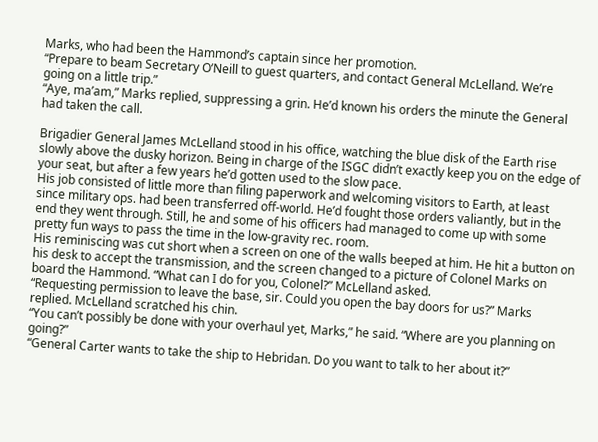Marks, who had been the Hammond’s captain since her promotion.
“Prepare to beam Secretary O’Neill to guest quarters, and contact General McLelland. We’re going on a little trip.”
“Aye, ma’am,” Marks replied, suppressing a grin. He’d known his orders the minute the General had taken the call.

Brigadier General James McLelland stood in his office, watching the blue disk of the Earth rise slowly above the dusky horizon. Being in charge of the ISGC didn’t exactly keep you on the edge of your seat, but after a few years he’d gotten used to the slow pace.
His job consisted of little more than filing paperwork and welcoming visitors to Earth, at least since military ops. had been transferred off-world. He’d fought those orders valiantly, but in the end they went through. Still, he and some of his officers had managed to come up with some pretty fun ways to pass the time in the low-gravity rec. room.
His reminiscing was cut short when a screen on one of the walls beeped at him. He hit a button on his desk to accept the transmission, and the screen changed to a picture of Colonel Marks on board the Hammond. “What can I do for you, Colonel?” McLelland asked.
“Requesting permission to leave the base, sir. Could you open the bay doors for us?” Marks replied. McLelland scratched his chin.
“You can’t possibly be done with your overhaul yet, Marks,” he said. “Where are you planning on going?”
“General Carter wants to take the ship to Hebridan. Do you want to talk to her about it?”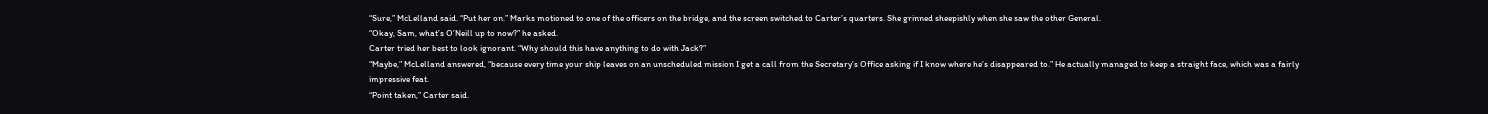“Sure,” McLelland said. “Put her on.” Marks motioned to one of the officers on the bridge, and the screen switched to Carter’s quarters. She grinned sheepishly when she saw the other General.
“Okay, Sam, what’s O’Neill up to now?” he asked.
Carter tried her best to look ignorant. “Why should this have anything to do with Jack?”
“Maybe,” McLelland answered, “because every time your ship leaves on an unscheduled mission I get a call from the Secretary’s Office asking if I know where he’s disappeared to.” He actually managed to keep a straight face, which was a fairly impressive feat.
“Point taken,” Carter said.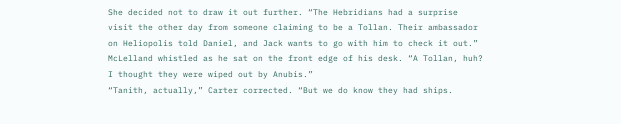She decided not to draw it out further. “The Hebridians had a surprise visit the other day from someone claiming to be a Tollan. Their ambassador on Heliopolis told Daniel, and Jack wants to go with him to check it out.”
McLelland whistled as he sat on the front edge of his desk. “A Tollan, huh? I thought they were wiped out by Anubis.”
“Tanith, actually,” Carter corrected. “But we do know they had ships.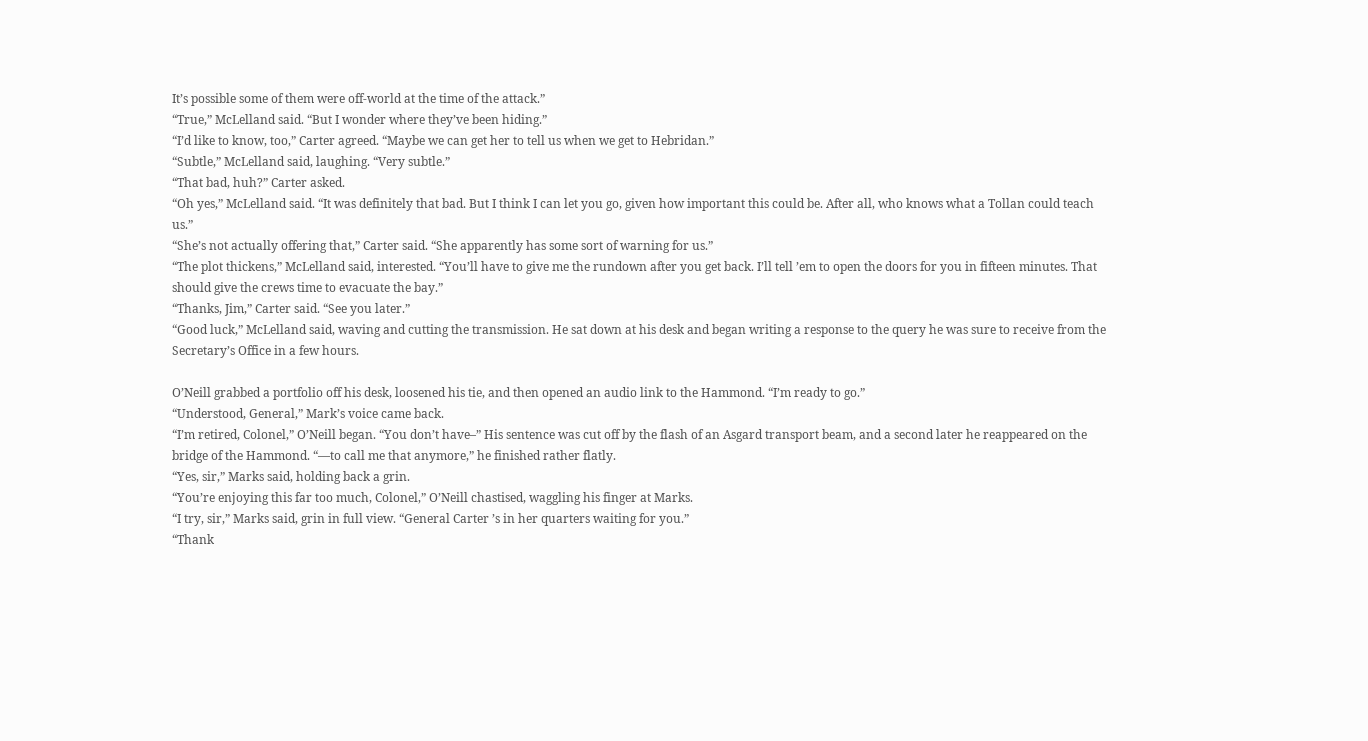It’s possible some of them were off-world at the time of the attack.”
“True,” McLelland said. “But I wonder where they’ve been hiding.”
“I’d like to know, too,” Carter agreed. “Maybe we can get her to tell us when we get to Hebridan.”
“Subtle,” McLelland said, laughing. “Very subtle.”
“That bad, huh?” Carter asked.
“Oh yes,” McLelland said. “It was definitely that bad. But I think I can let you go, given how important this could be. After all, who knows what a Tollan could teach us.”
“She’s not actually offering that,” Carter said. “She apparently has some sort of warning for us.”
“The plot thickens,” McLelland said, interested. “You’ll have to give me the rundown after you get back. I’ll tell ’em to open the doors for you in fifteen minutes. That should give the crews time to evacuate the bay.”
“Thanks, Jim,” Carter said. “See you later.”
“Good luck,” McLelland said, waving and cutting the transmission. He sat down at his desk and began writing a response to the query he was sure to receive from the Secretary’s Office in a few hours.

O’Neill grabbed a portfolio off his desk, loosened his tie, and then opened an audio link to the Hammond. “I’m ready to go.”
“Understood, General,” Mark’s voice came back.
“I’m retired, Colonel,” O’Neill began. “You don’t have–” His sentence was cut off by the flash of an Asgard transport beam, and a second later he reappeared on the bridge of the Hammond. “—to call me that anymore,” he finished rather flatly.
“Yes, sir,” Marks said, holding back a grin.
“You’re enjoying this far too much, Colonel,” O’Neill chastised, waggling his finger at Marks.
“I try, sir,” Marks said, grin in full view. “General Carter ’s in her quarters waiting for you.”
“Thank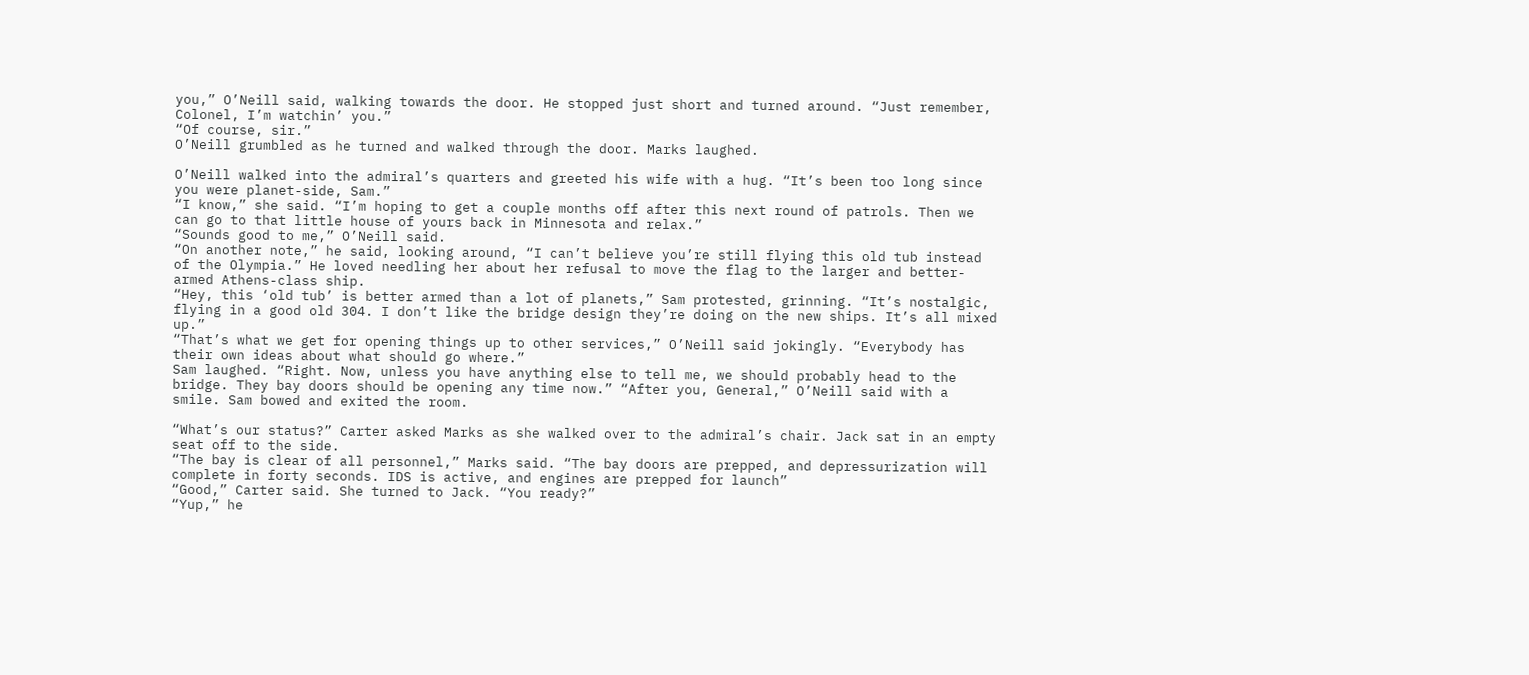you,” O’Neill said, walking towards the door. He stopped just short and turned around. “Just remember, Colonel, I’m watchin’ you.”
“Of course, sir.”
O’Neill grumbled as he turned and walked through the door. Marks laughed.

O’Neill walked into the admiral’s quarters and greeted his wife with a hug. “It’s been too long since you were planet-side, Sam.”
“I know,” she said. “I’m hoping to get a couple months off after this next round of patrols. Then we can go to that little house of yours back in Minnesota and relax.”
“Sounds good to me,” O’Neill said.
“On another note,” he said, looking around, “I can’t believe you’re still flying this old tub instead of the Olympia.” He loved needling her about her refusal to move the flag to the larger and better-armed Athens-class ship.
“Hey, this ‘old tub’ is better armed than a lot of planets,” Sam protested, grinning. “It’s nostalgic, flying in a good old 304. I don’t like the bridge design they’re doing on the new ships. It’s all mixed up.”
“That’s what we get for opening things up to other services,” O’Neill said jokingly. “Everybody has their own ideas about what should go where.”
Sam laughed. “Right. Now, unless you have anything else to tell me, we should probably head to the bridge. They bay doors should be opening any time now.” “After you, General,” O’Neill said with a smile. Sam bowed and exited the room.

“What’s our status?” Carter asked Marks as she walked over to the admiral’s chair. Jack sat in an empty seat off to the side.
“The bay is clear of all personnel,” Marks said. “The bay doors are prepped, and depressurization will complete in forty seconds. IDS is active, and engines are prepped for launch”
“Good,” Carter said. She turned to Jack. “You ready?”
“Yup,” he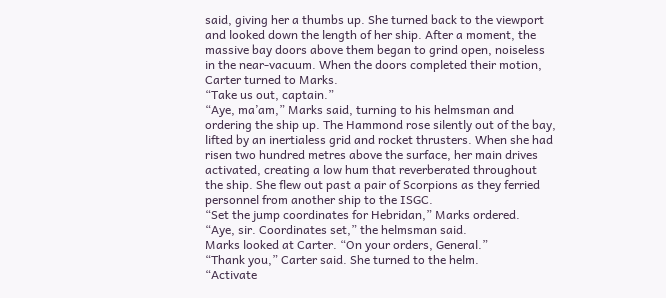said, giving her a thumbs up. She turned back to the viewport and looked down the length of her ship. After a moment, the massive bay doors above them began to grind open, noiseless in the near-vacuum. When the doors completed their motion, Carter turned to Marks.
“Take us out, captain.”
“Aye, ma’am,” Marks said, turning to his helmsman and ordering the ship up. The Hammond rose silently out of the bay, lifted by an inertialess grid and rocket thrusters. When she had risen two hundred metres above the surface, her main drives activated, creating a low hum that reverberated throughout the ship. She flew out past a pair of Scorpions as they ferried personnel from another ship to the ISGC.
“Set the jump coordinates for Hebridan,” Marks ordered.
“Aye, sir. Coordinates set,” the helmsman said.
Marks looked at Carter. “On your orders, General.”
“Thank you,” Carter said. She turned to the helm.
“Activate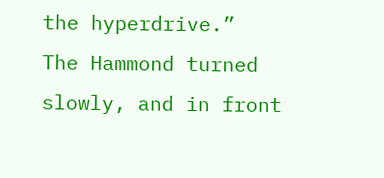the hyperdrive.”
The Hammond turned slowly, and in front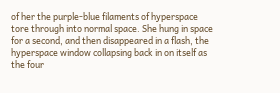of her the purple-blue filaments of hyperspace tore through into normal space. She hung in space for a second, and then disappeared in a flash, the hyperspace window collapsing back in on itself as the four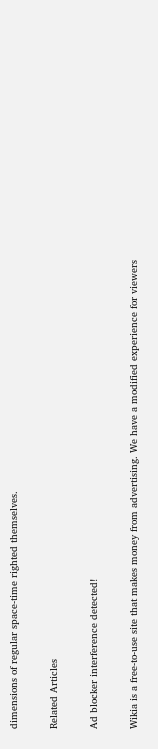dimensions of regular space-time righted themselves.

Related Articles

Ad blocker interference detected!

Wikia is a free-to-use site that makes money from advertising. We have a modified experience for viewers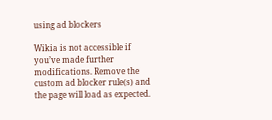using ad blockers

Wikia is not accessible if you’ve made further modifications. Remove the custom ad blocker rule(s) and the page will load as expected.